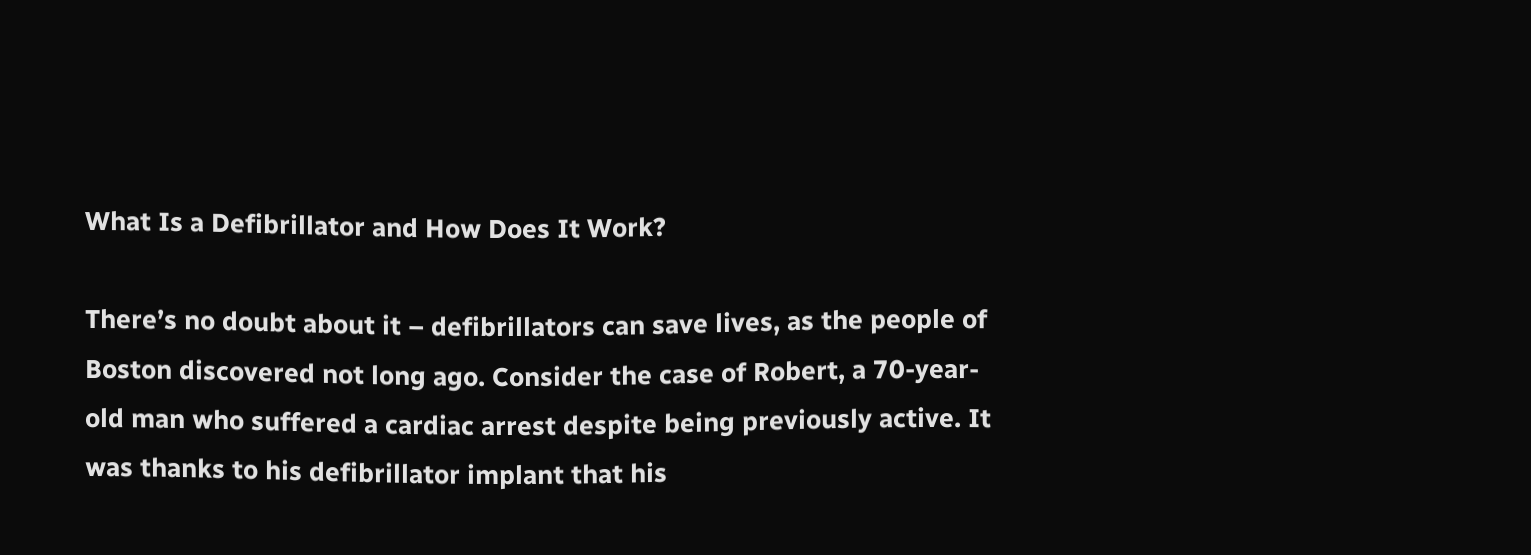What Is a Defibrillator and How Does It Work?

There’s no doubt about it – defibrillators can save lives, as the people of Boston discovered not long ago. Consider the case of Robert, a 70-year-old man who suffered a cardiac arrest despite being previously active. It was thanks to his defibrillator implant that his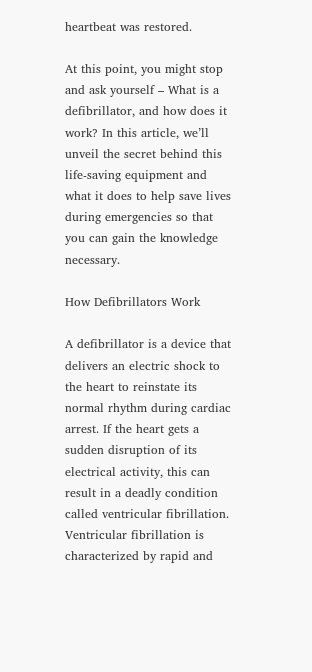heartbeat was restored.

At this point, you might stop and ask yourself – What is a defibrillator, and how does it work? In this article, we’ll unveil the secret behind this life-saving equipment and what it does to help save lives during emergencies so that you can gain the knowledge necessary.

How Defibrillators Work

A defibrillator is a device that delivers an electric shock to the heart to reinstate its normal rhythm during cardiac arrest. If the heart gets a sudden disruption of its electrical activity, this can result in a deadly condition called ventricular fibrillation. Ventricular fibrillation is characterized by rapid and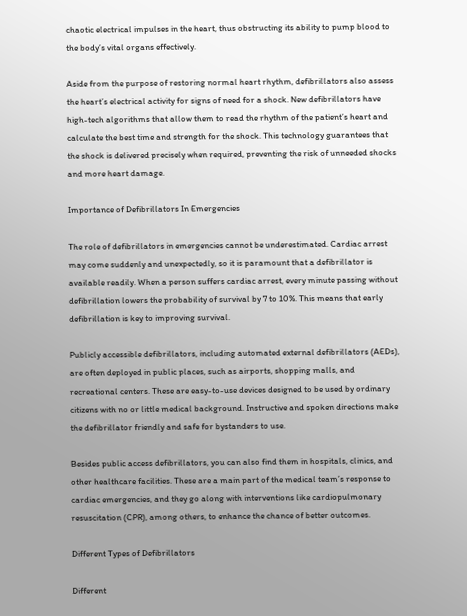chaotic electrical impulses in the heart, thus obstructing its ability to pump blood to the body’s vital organs effectively.

Aside from the purpose of restoring normal heart rhythm, defibrillators also assess the heart’s electrical activity for signs of need for a shock. New defibrillators have high-tech algorithms that allow them to read the rhythm of the patient’s heart and calculate the best time and strength for the shock. This technology guarantees that the shock is delivered precisely when required, preventing the risk of unneeded shocks and more heart damage.

Importance of Defibrillators In Emergencies

The role of defibrillators in emergencies cannot be underestimated. Cardiac arrest may come suddenly and unexpectedly, so it is paramount that a defibrillator is available readily. When a person suffers cardiac arrest, every minute passing without defibrillation lowers the probability of survival by 7 to 10%. This means that early defibrillation is key to improving survival.

Publicly accessible defibrillators, including automated external defibrillators (AEDs), are often deployed in public places, such as airports, shopping malls, and recreational centers. These are easy-to-use devices designed to be used by ordinary citizens with no or little medical background. Instructive and spoken directions make the defibrillator friendly and safe for bystanders to use.

Besides public access defibrillators, you can also find them in hospitals, clinics, and other healthcare facilities. These are a main part of the medical team’s response to cardiac emergencies, and they go along with interventions like cardiopulmonary resuscitation (CPR), among others, to enhance the chance of better outcomes.

Different Types of Defibrillators

Different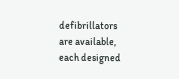defibrillators are available, each designed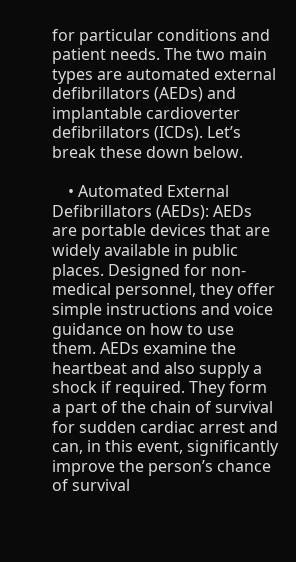for particular conditions and patient needs. The two main types are automated external defibrillators (AEDs) and implantable cardioverter defibrillators (ICDs). Let’s break these down below.

    • Automated External Defibrillators (AEDs): AEDs are portable devices that are widely available in public places. Designed for non-medical personnel, they offer simple instructions and voice guidance on how to use them. AEDs examine the heartbeat and also supply a shock if required. They form a part of the chain of survival for sudden cardiac arrest and can, in this event, significantly improve the person’s chance of survival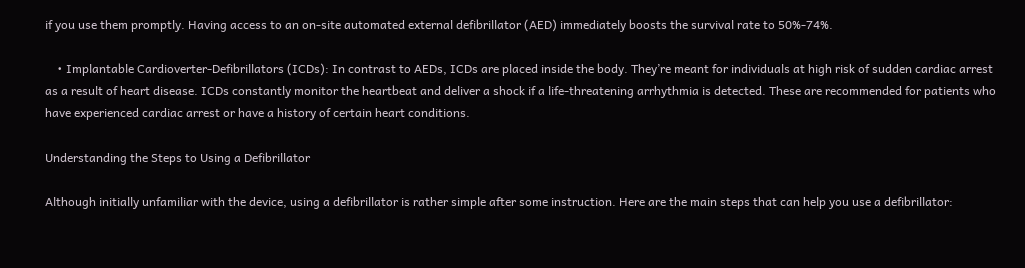if you use them promptly. Having access to an on-site automated external defibrillator (AED) immediately boosts the survival rate to 50%-74%.

    • Implantable Cardioverter-Defibrillators (ICDs): In contrast to AEDs, ICDs are placed inside the body. They’re meant for individuals at high risk of sudden cardiac arrest as a result of heart disease. ICDs constantly monitor the heartbeat and deliver a shock if a life-threatening arrhythmia is detected. These are recommended for patients who have experienced cardiac arrest or have a history of certain heart conditions.

Understanding the Steps to Using a Defibrillator

Although initially unfamiliar with the device, using a defibrillator is rather simple after some instruction. Here are the main steps that can help you use a defibrillator: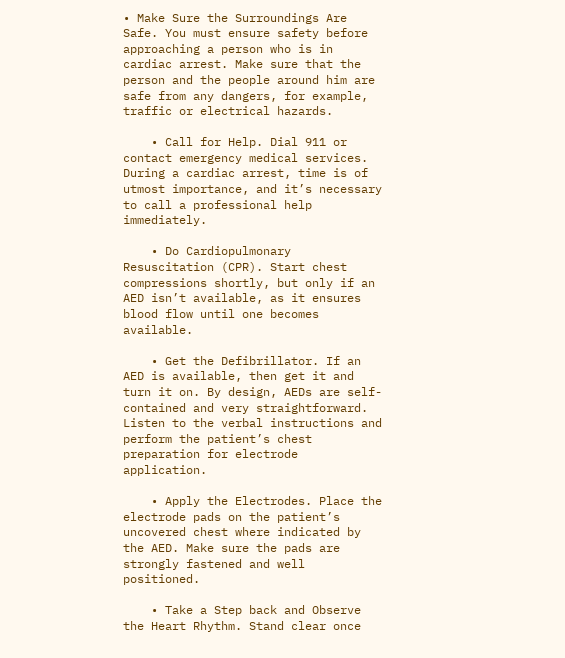• Make Sure the Surroundings Are Safe. You must ensure safety before approaching a person who is in cardiac arrest. Make sure that the person and the people around him are safe from any dangers, for example, traffic or electrical hazards.

    • Call for Help. Dial 911 or contact emergency medical services. During a cardiac arrest, time is of utmost importance, and it’s necessary to call a professional help immediately.

    • Do Cardiopulmonary Resuscitation (CPR). Start chest compressions shortly, but only if an AED isn’t available, as it ensures blood flow until one becomes available.

    • Get the Defibrillator. If an AED is available, then get it and turn it on. By design, AEDs are self-contained and very straightforward. Listen to the verbal instructions and perform the patient’s chest preparation for electrode application.

    • Apply the Electrodes. Place the electrode pads on the patient’s uncovered chest where indicated by the AED. Make sure the pads are strongly fastened and well positioned.

    • Take a Step back and Observe the Heart Rhythm. Stand clear once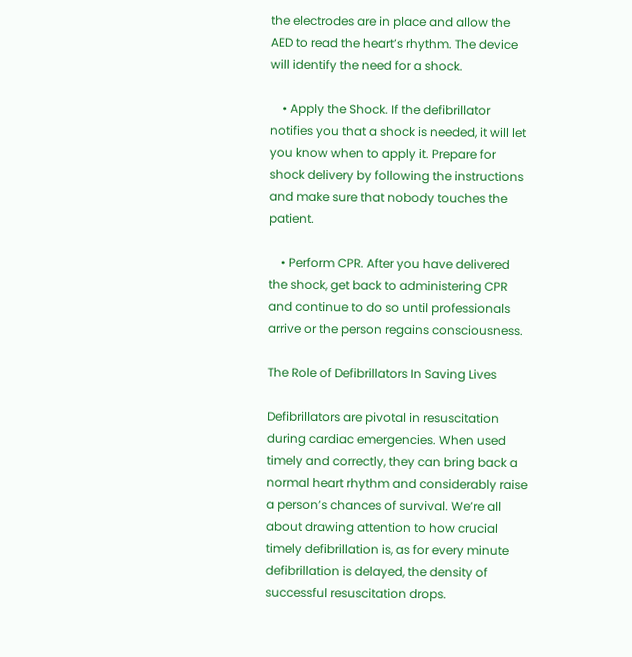the electrodes are in place and allow the AED to read the heart’s rhythm. The device will identify the need for a shock.

    • Apply the Shock. If the defibrillator notifies you that a shock is needed, it will let you know when to apply it. Prepare for shock delivery by following the instructions and make sure that nobody touches the patient.

    • Perform CPR. After you have delivered the shock, get back to administering CPR and continue to do so until professionals arrive or the person regains consciousness.

The Role of Defibrillators In Saving Lives

Defibrillators are pivotal in resuscitation during cardiac emergencies. When used timely and correctly, they can bring back a normal heart rhythm and considerably raise a person’s chances of survival. We’re all about drawing attention to how crucial timely defibrillation is, as for every minute defibrillation is delayed, the density of successful resuscitation drops.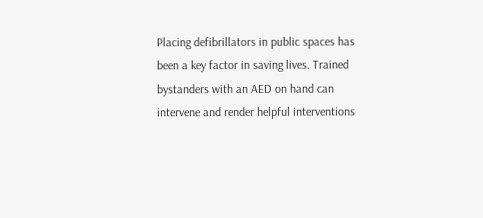Placing defibrillators in public spaces has been a key factor in saving lives. Trained bystanders with an AED on hand can intervene and render helpful interventions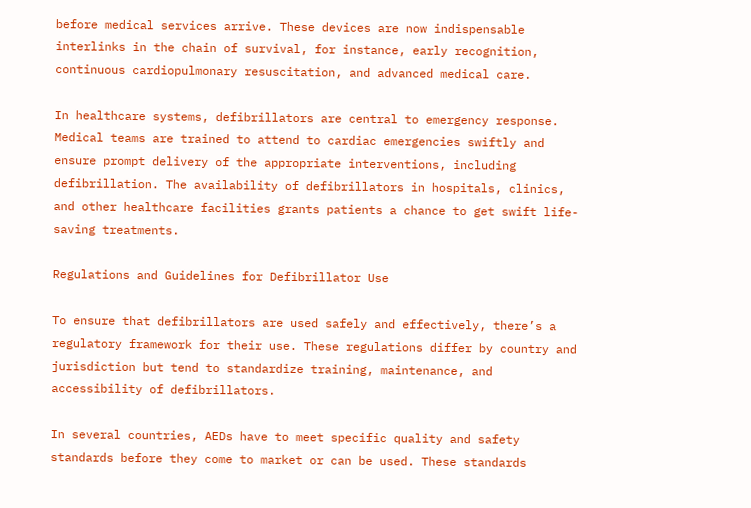before medical services arrive. These devices are now indispensable interlinks in the chain of survival, for instance, early recognition, continuous cardiopulmonary resuscitation, and advanced medical care.

In healthcare systems, defibrillators are central to emergency response. Medical teams are trained to attend to cardiac emergencies swiftly and ensure prompt delivery of the appropriate interventions, including defibrillation. The availability of defibrillators in hospitals, clinics, and other healthcare facilities grants patients a chance to get swift life-saving treatments.

Regulations and Guidelines for Defibrillator Use

To ensure that defibrillators are used safely and effectively, there’s a regulatory framework for their use. These regulations differ by country and jurisdiction but tend to standardize training, maintenance, and accessibility of defibrillators.

In several countries, AEDs have to meet specific quality and safety standards before they come to market or can be used. These standards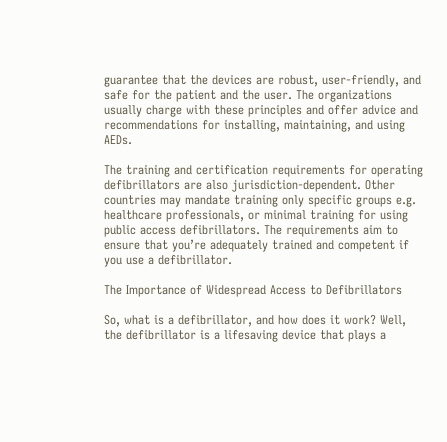guarantee that the devices are robust, user-friendly, and safe for the patient and the user. The organizations usually charge with these principles and offer advice and recommendations for installing, maintaining, and using AEDs.

The training and certification requirements for operating defibrillators are also jurisdiction-dependent. Other countries may mandate training only specific groups e.g. healthcare professionals, or minimal training for using public access defibrillators. The requirements aim to ensure that you’re adequately trained and competent if you use a defibrillator.

The Importance of Widespread Access to Defibrillators

So, what is a defibrillator, and how does it work? Well, the defibrillator is a lifesaving device that plays a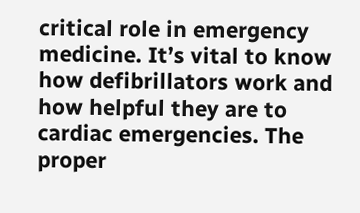critical role in emergency medicine. It’s vital to know how defibrillators work and how helpful they are to cardiac emergencies. The proper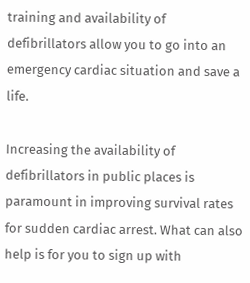training and availability of defibrillators allow you to go into an emergency cardiac situation and save a life.

Increasing the availability of defibrillators in public places is paramount in improving survival rates for sudden cardiac arrest. What can also help is for you to sign up with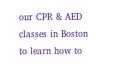our CPR & AED classes in Boston to learn how to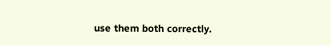use them both correctly.